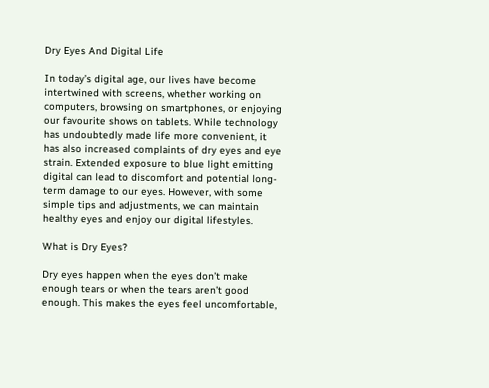Dry Eyes And Digital Life

In today’s digital age, our lives have become intertwined with screens, whether working on computers, browsing on smartphones, or enjoying our favourite shows on tablets. While technology has undoubtedly made life more convenient, it has also increased complaints of dry eyes and eye strain. Extended exposure to blue light emitting digital can lead to discomfort and potential long-term damage to our eyes. However, with some simple tips and adjustments, we can maintain healthy eyes and enjoy our digital lifestyles.

What is Dry Eyes?

Dry eyes happen when the eyes don’t make enough tears or when the tears aren’t good enough. This makes the eyes feel uncomfortable,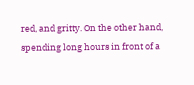red, and gritty. On the other hand, spending long hours in front of a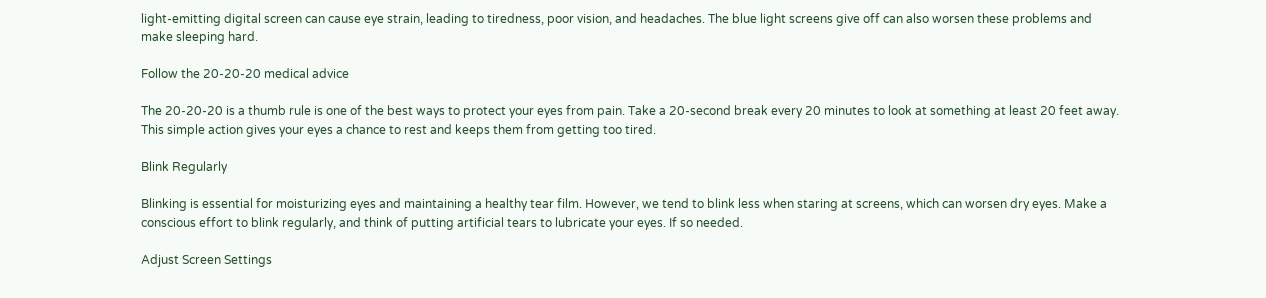light-emitting digital screen can cause eye strain, leading to tiredness, poor vision, and headaches. The blue light screens give off can also worsen these problems and make sleeping hard.

Follow the 20-20-20 medical advice

The 20-20-20 is a thumb rule is one of the best ways to protect your eyes from pain. Take a 20-second break every 20 minutes to look at something at least 20 feet away. This simple action gives your eyes a chance to rest and keeps them from getting too tired.

Blink Regularly

Blinking is essential for moisturizing eyes and maintaining a healthy tear film. However, we tend to blink less when staring at screens, which can worsen dry eyes. Make a conscious effort to blink regularly, and think of putting artificial tears to lubricate your eyes. If so needed.

Adjust Screen Settings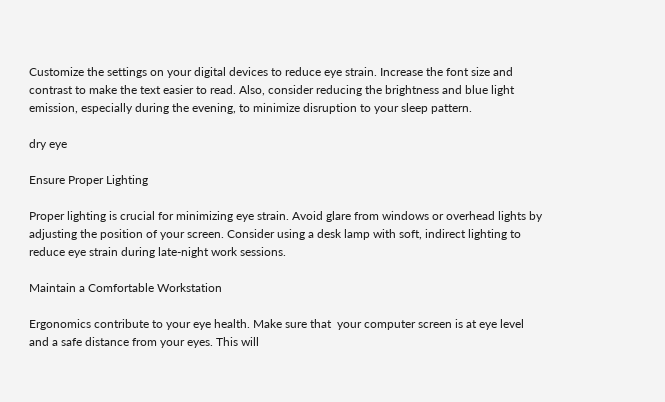Customize the settings on your digital devices to reduce eye strain. Increase the font size and contrast to make the text easier to read. Also, consider reducing the brightness and blue light emission, especially during the evening, to minimize disruption to your sleep pattern.

dry eye

Ensure Proper Lighting

Proper lighting is crucial for minimizing eye strain. Avoid glare from windows or overhead lights by adjusting the position of your screen. Consider using a desk lamp with soft, indirect lighting to reduce eye strain during late-night work sessions.

Maintain a Comfortable Workstation

Ergonomics contribute to your eye health. Make sure that  your computer screen is at eye level and a safe distance from your eyes. This will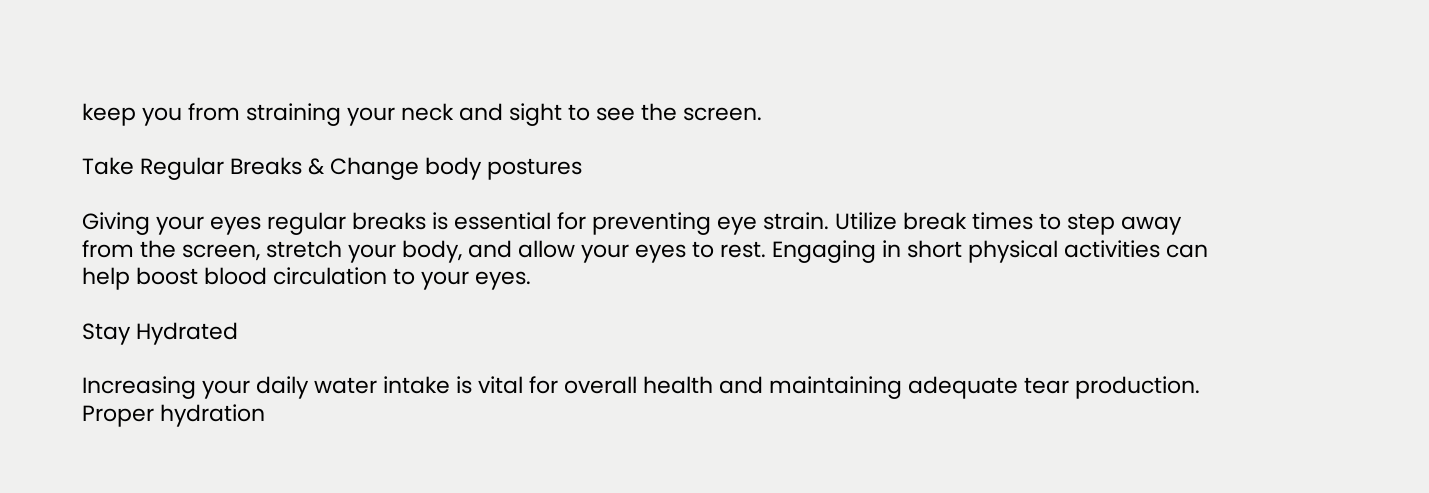keep you from straining your neck and sight to see the screen.

Take Regular Breaks & Change body postures

Giving your eyes regular breaks is essential for preventing eye strain. Utilize break times to step away from the screen, stretch your body, and allow your eyes to rest. Engaging in short physical activities can help boost blood circulation to your eyes.

Stay Hydrated

Increasing your daily water intake is vital for overall health and maintaining adequate tear production. Proper hydration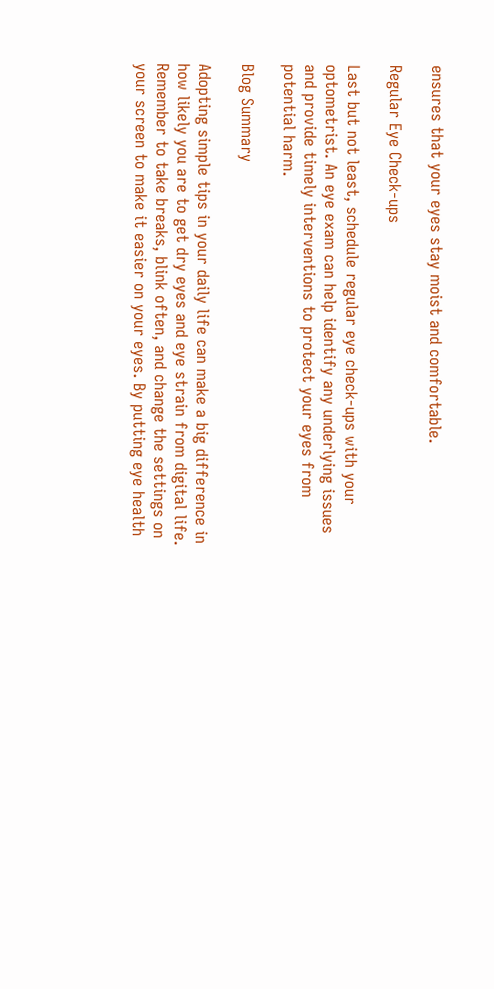ensures that your eyes stay moist and comfortable.

Regular Eye Check-ups

Last but not least, schedule regular eye check-ups with your optometrist. An eye exam can help identify any underlying issues and provide timely interventions to protect your eyes from potential harm.

Blog Summary

Adopting simple tips in your daily life can make a big difference in how likely you are to get dry eyes and eye strain from digital life. Remember to take breaks, blink often, and change the settings on your screen to make it easier on your eyes. By putting eye health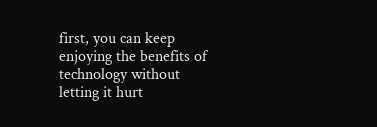first, you can keep enjoying the benefits of technology without letting it hurt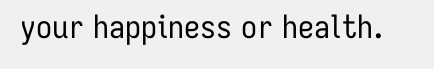your happiness or health.